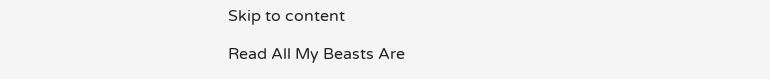Skip to content

Read All My Beasts Are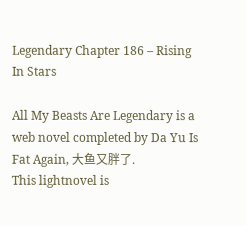Legendary Chapter 186 – Rising In Stars

All My Beasts Are Legendary is a web novel completed by Da Yu Is Fat Again, 大鱼又胖了.
This lightnovel is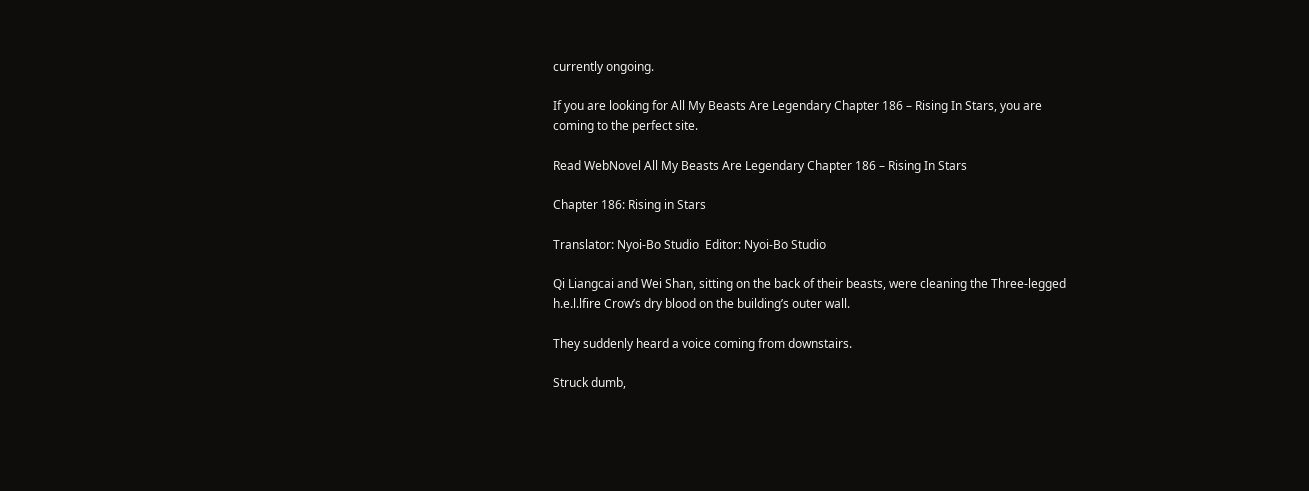currently ongoing.

If you are looking for All My Beasts Are Legendary Chapter 186 – Rising In Stars, you are coming to the perfect site.

Read WebNovel All My Beasts Are Legendary Chapter 186 – Rising In Stars

Chapter 186: Rising in Stars

Translator: Nyoi-Bo Studio  Editor: Nyoi-Bo Studio

Qi Liangcai and Wei Shan, sitting on the back of their beasts, were cleaning the Three-legged h.e.l.lfire Crow’s dry blood on the building’s outer wall.

They suddenly heard a voice coming from downstairs.

Struck dumb,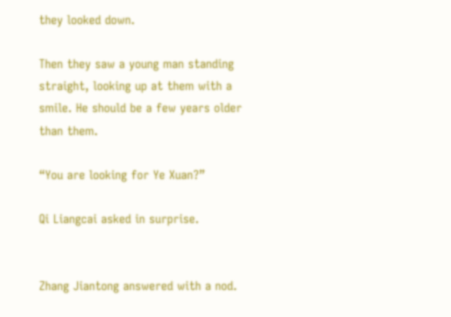they looked down.

Then they saw a young man standing straight, looking up at them with a smile. He should be a few years older than them.

“You are looking for Ye Xuan?”

Qi Liangcai asked in surprise.


Zhang Jiantong answered with a nod.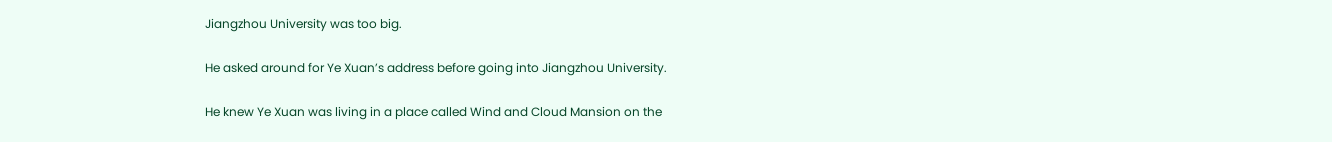Jiangzhou University was too big.

He asked around for Ye Xuan’s address before going into Jiangzhou University.

He knew Ye Xuan was living in a place called Wind and Cloud Mansion on the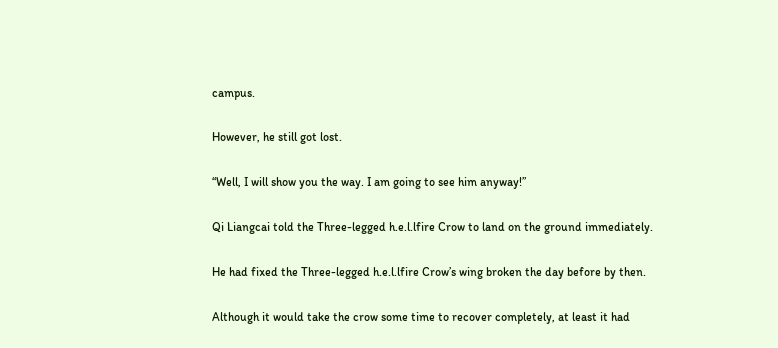campus.

However, he still got lost.

“Well, I will show you the way. I am going to see him anyway!”

Qi Liangcai told the Three-legged h.e.l.lfire Crow to land on the ground immediately.

He had fixed the Three-legged h.e.l.lfire Crow’s wing broken the day before by then.

Although it would take the crow some time to recover completely, at least it had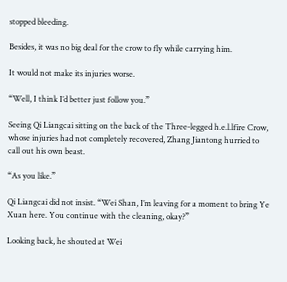stopped bleeding.

Besides, it was no big deal for the crow to fly while carrying him.

It would not make its injuries worse.

“Well, I think I’d better just follow you.”

Seeing Qi Liangcai sitting on the back of the Three-legged h.e.l.lfire Crow, whose injuries had not completely recovered, Zhang Jiantong hurried to call out his own beast.

“As you like.”

Qi Liangcai did not insist. “Wei Shan, I’m leaving for a moment to bring Ye Xuan here. You continue with the cleaning, okay?”

Looking back, he shouted at Wei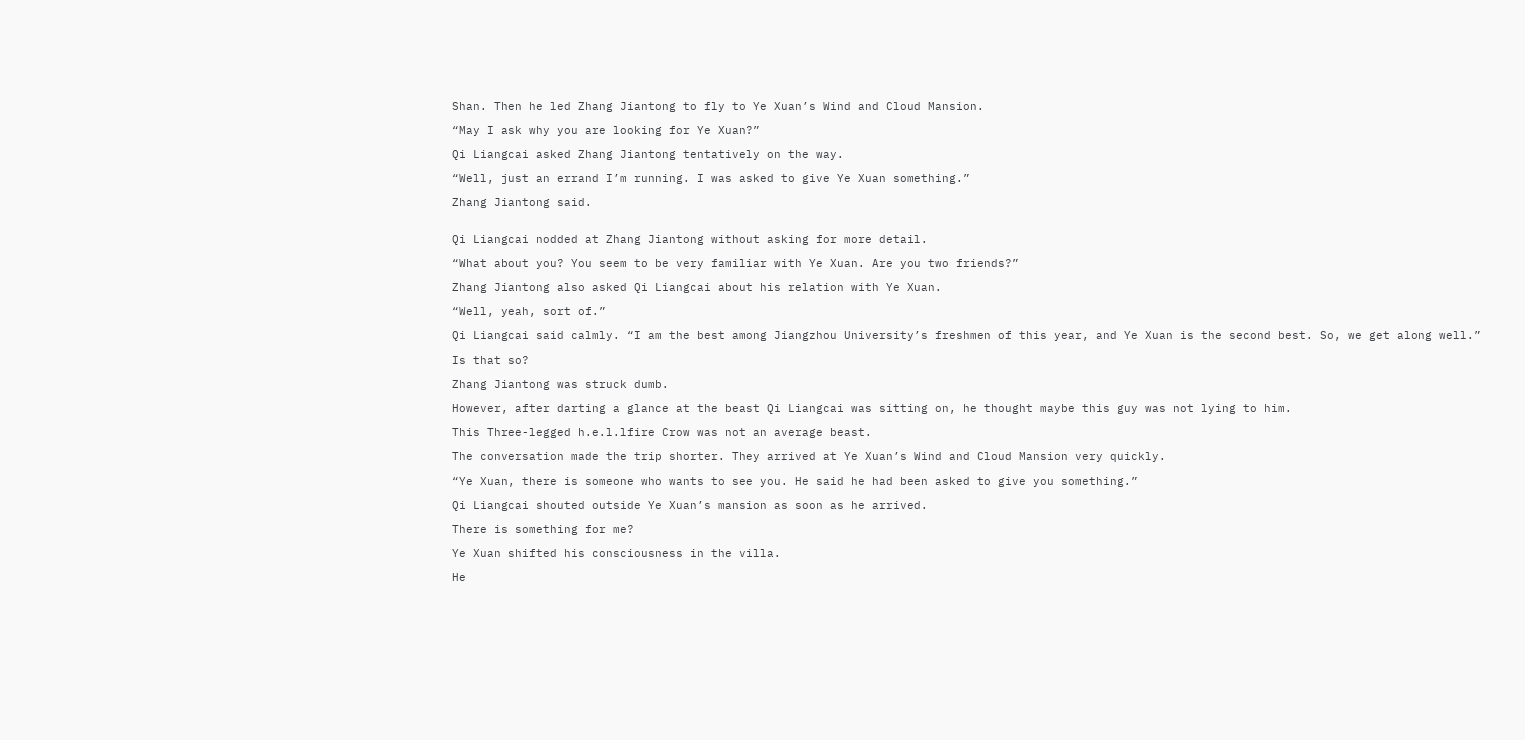Shan. Then he led Zhang Jiantong to fly to Ye Xuan’s Wind and Cloud Mansion.

“May I ask why you are looking for Ye Xuan?”

Qi Liangcai asked Zhang Jiantong tentatively on the way.

“Well, just an errand I’m running. I was asked to give Ye Xuan something.”

Zhang Jiantong said.


Qi Liangcai nodded at Zhang Jiantong without asking for more detail.

“What about you? You seem to be very familiar with Ye Xuan. Are you two friends?”

Zhang Jiantong also asked Qi Liangcai about his relation with Ye Xuan.

“Well, yeah, sort of.”

Qi Liangcai said calmly. “I am the best among Jiangzhou University’s freshmen of this year, and Ye Xuan is the second best. So, we get along well.”

Is that so?

Zhang Jiantong was struck dumb.

However, after darting a glance at the beast Qi Liangcai was sitting on, he thought maybe this guy was not lying to him.

This Three-legged h.e.l.lfire Crow was not an average beast.

The conversation made the trip shorter. They arrived at Ye Xuan’s Wind and Cloud Mansion very quickly.

“Ye Xuan, there is someone who wants to see you. He said he had been asked to give you something.”

Qi Liangcai shouted outside Ye Xuan’s mansion as soon as he arrived.

There is something for me?

Ye Xuan shifted his consciousness in the villa.

He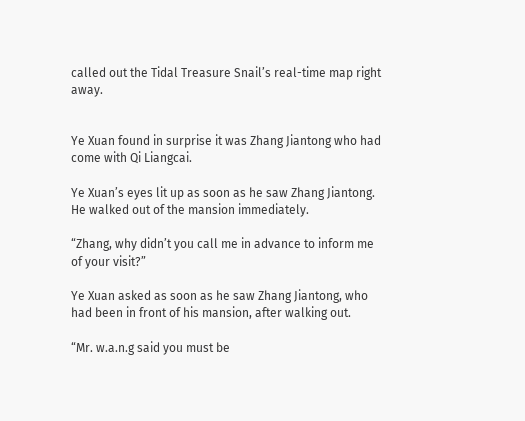called out the Tidal Treasure Snail’s real-time map right away.


Ye Xuan found in surprise it was Zhang Jiantong who had come with Qi Liangcai.

Ye Xuan’s eyes lit up as soon as he saw Zhang Jiantong. He walked out of the mansion immediately.

“Zhang, why didn’t you call me in advance to inform me of your visit?”

Ye Xuan asked as soon as he saw Zhang Jiantong, who had been in front of his mansion, after walking out.

“Mr. w.a.n.g said you must be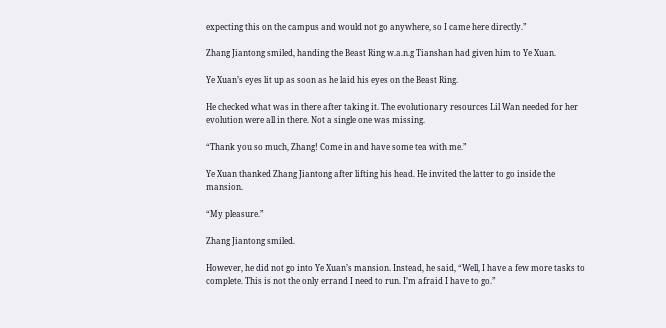expecting this on the campus and would not go anywhere, so I came here directly.”

Zhang Jiantong smiled, handing the Beast Ring w.a.n.g Tianshan had given him to Ye Xuan.

Ye Xuan’s eyes lit up as soon as he laid his eyes on the Beast Ring.

He checked what was in there after taking it. The evolutionary resources Lil Wan needed for her evolution were all in there. Not a single one was missing.

“Thank you so much, Zhang! Come in and have some tea with me.”

Ye Xuan thanked Zhang Jiantong after lifting his head. He invited the latter to go inside the mansion.

“My pleasure.”

Zhang Jiantong smiled.

However, he did not go into Ye Xuan’s mansion. Instead, he said, “Well, I have a few more tasks to complete. This is not the only errand I need to run. I’m afraid I have to go.”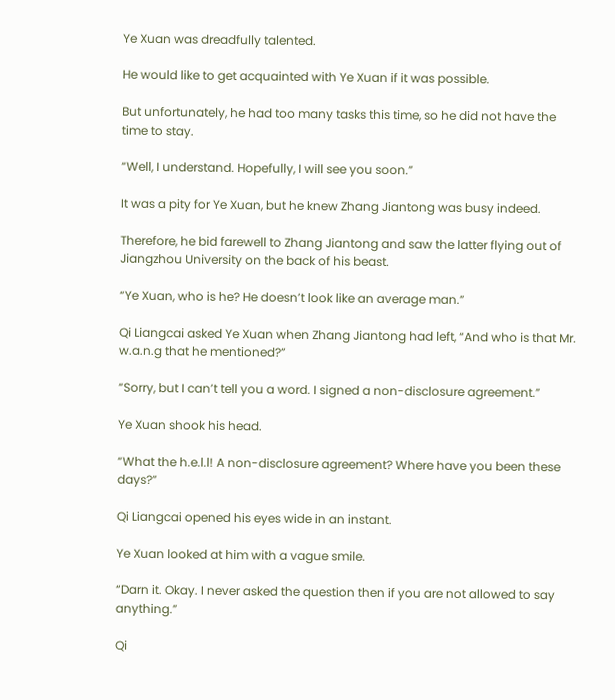Ye Xuan was dreadfully talented.

He would like to get acquainted with Ye Xuan if it was possible.

But unfortunately, he had too many tasks this time, so he did not have the time to stay.

“Well, I understand. Hopefully, I will see you soon.”

It was a pity for Ye Xuan, but he knew Zhang Jiantong was busy indeed.

Therefore, he bid farewell to Zhang Jiantong and saw the latter flying out of Jiangzhou University on the back of his beast.

“Ye Xuan, who is he? He doesn’t look like an average man.”

Qi Liangcai asked Ye Xuan when Zhang Jiantong had left, “And who is that Mr. w.a.n.g that he mentioned?”

“Sorry, but I can’t tell you a word. I signed a non-disclosure agreement.”

Ye Xuan shook his head.

“What the h.e.l.l! A non-disclosure agreement? Where have you been these days?”

Qi Liangcai opened his eyes wide in an instant.

Ye Xuan looked at him with a vague smile.

“Darn it. Okay. I never asked the question then if you are not allowed to say anything.”

Qi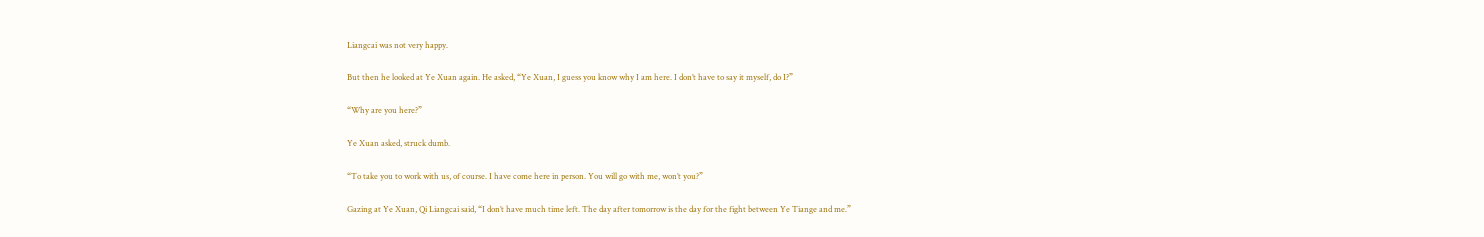Liangcai was not very happy.

But then he looked at Ye Xuan again. He asked, “Ye Xuan, I guess you know why I am here. I don’t have to say it myself, do I?”

“Why are you here?”

Ye Xuan asked, struck dumb.

“To take you to work with us, of course. I have come here in person. You will go with me, won’t you?”

Gazing at Ye Xuan, Qi Liangcai said, “I don’t have much time left. The day after tomorrow is the day for the fight between Ye Tiange and me.”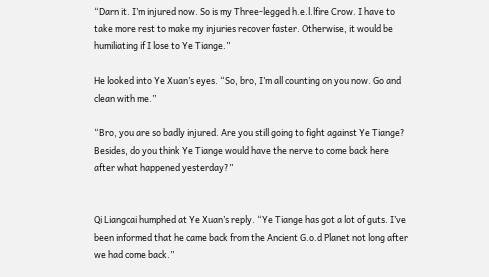“Darn it. I’m injured now. So is my Three-legged h.e.l.lfire Crow. I have to take more rest to make my injuries recover faster. Otherwise, it would be humiliating if I lose to Ye Tiange.”

He looked into Ye Xuan’s eyes. “So, bro, I’m all counting on you now. Go and clean with me.”

“Bro, you are so badly injured. Are you still going to fight against Ye Tiange? Besides, do you think Ye Tiange would have the nerve to come back here after what happened yesterday?”


Qi Liangcai humphed at Ye Xuan’s reply. “Ye Tiange has got a lot of guts. I’ve been informed that he came back from the Ancient G.o.d Planet not long after we had come back.”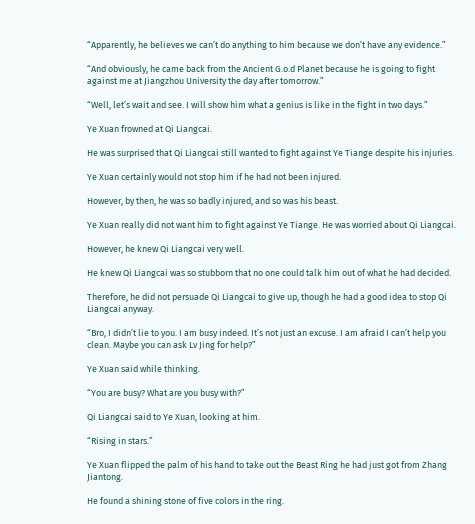“Apparently, he believes we can’t do anything to him because we don’t have any evidence.”

“And obviously, he came back from the Ancient G.o.d Planet because he is going to fight against me at Jiangzhou University the day after tomorrow.”

“Well, let’s wait and see. I will show him what a genius is like in the fight in two days.”

Ye Xuan frowned at Qi Liangcai.

He was surprised that Qi Liangcai still wanted to fight against Ye Tiange despite his injuries.

Ye Xuan certainly would not stop him if he had not been injured.

However, by then, he was so badly injured, and so was his beast.

Ye Xuan really did not want him to fight against Ye Tiange. He was worried about Qi Liangcai.

However, he knew Qi Liangcai very well.

He knew Qi Liangcai was so stubborn that no one could talk him out of what he had decided.

Therefore, he did not persuade Qi Liangcai to give up, though he had a good idea to stop Qi Liangcai anyway.

“Bro, I didn’t lie to you. I am busy indeed. It’s not just an excuse. I am afraid I can’t help you clean. Maybe you can ask Lv Jing for help?”

Ye Xuan said while thinking.

“You are busy? What are you busy with?”

Qi Liangcai said to Ye Xuan, looking at him.

“Rising in stars.”

Ye Xuan flipped the palm of his hand to take out the Beast Ring he had just got from Zhang Jiantong.

He found a shining stone of five colors in the ring.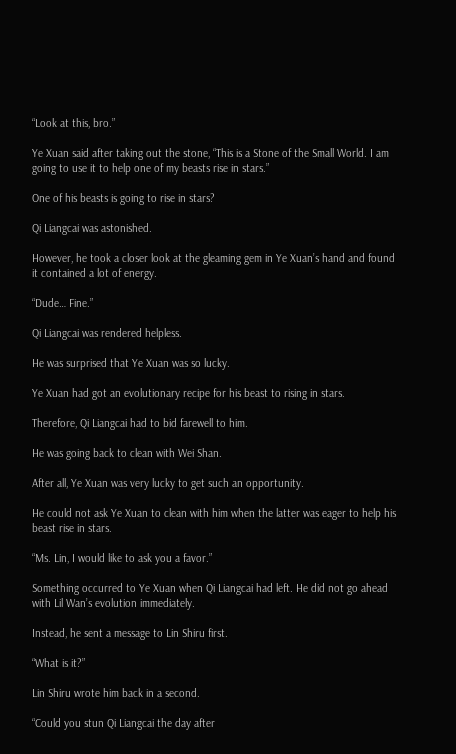“Look at this, bro.”

Ye Xuan said after taking out the stone, “This is a Stone of the Small World. I am going to use it to help one of my beasts rise in stars.”

One of his beasts is going to rise in stars?

Qi Liangcai was astonished.

However, he took a closer look at the gleaming gem in Ye Xuan’s hand and found it contained a lot of energy.

“Dude… Fine.”

Qi Liangcai was rendered helpless.

He was surprised that Ye Xuan was so lucky.

Ye Xuan had got an evolutionary recipe for his beast to rising in stars.

Therefore, Qi Liangcai had to bid farewell to him.

He was going back to clean with Wei Shan.

After all, Ye Xuan was very lucky to get such an opportunity.

He could not ask Ye Xuan to clean with him when the latter was eager to help his beast rise in stars.

“Ms. Lin, I would like to ask you a favor.”

Something occurred to Ye Xuan when Qi Liangcai had left. He did not go ahead with Lil Wan’s evolution immediately.

Instead, he sent a message to Lin Shiru first.

“What is it?”

Lin Shiru wrote him back in a second.

“Could you stun Qi Liangcai the day after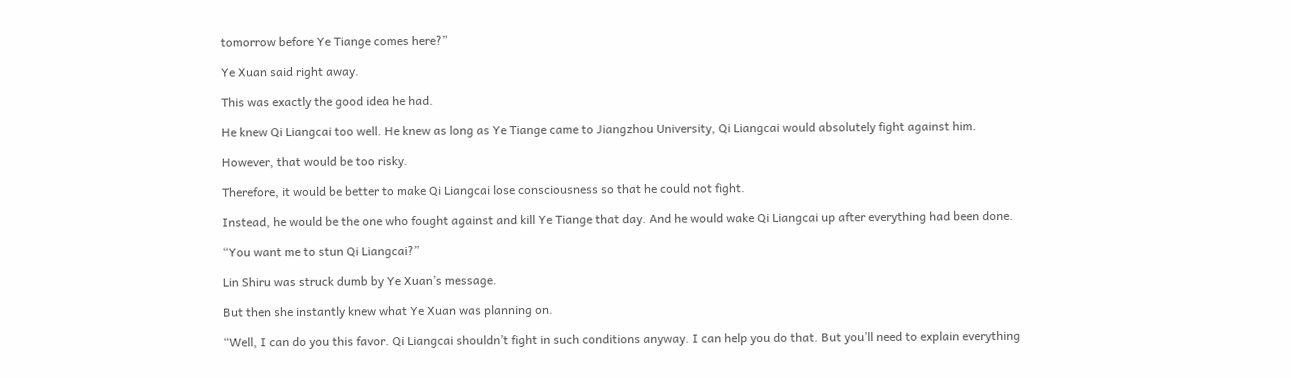tomorrow before Ye Tiange comes here?”

Ye Xuan said right away.

This was exactly the good idea he had.

He knew Qi Liangcai too well. He knew as long as Ye Tiange came to Jiangzhou University, Qi Liangcai would absolutely fight against him.

However, that would be too risky.

Therefore, it would be better to make Qi Liangcai lose consciousness so that he could not fight.

Instead, he would be the one who fought against and kill Ye Tiange that day. And he would wake Qi Liangcai up after everything had been done.

“You want me to stun Qi Liangcai?”

Lin Shiru was struck dumb by Ye Xuan’s message.

But then she instantly knew what Ye Xuan was planning on.

“Well, I can do you this favor. Qi Liangcai shouldn’t fight in such conditions anyway. I can help you do that. But you’ll need to explain everything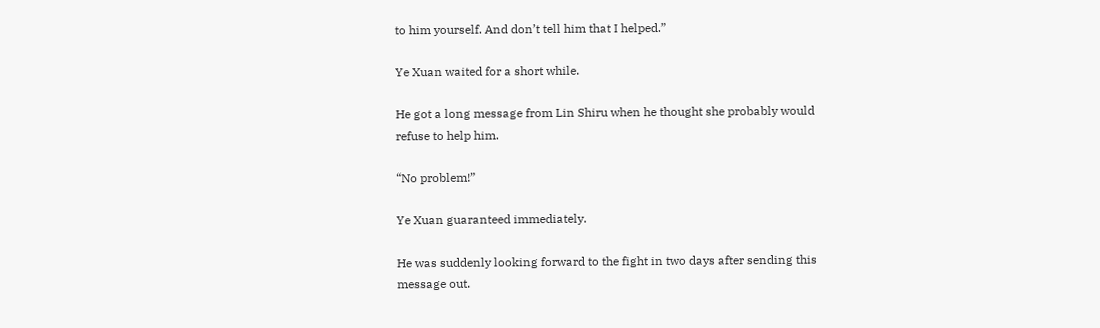to him yourself. And don’t tell him that I helped.”

Ye Xuan waited for a short while.

He got a long message from Lin Shiru when he thought she probably would refuse to help him.

“No problem!”

Ye Xuan guaranteed immediately.

He was suddenly looking forward to the fight in two days after sending this message out.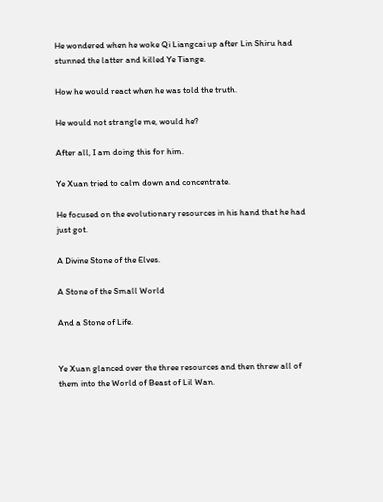He wondered when he woke Qi Liangcai up after Lin Shiru had stunned the latter and killed Ye Tiange.

How he would react when he was told the truth.

He would not strangle me, would he?

After all, I am doing this for him.

Ye Xuan tried to calm down and concentrate.

He focused on the evolutionary resources in his hand that he had just got.

A Divine Stone of the Elves.

A Stone of the Small World

And a Stone of Life.


Ye Xuan glanced over the three resources and then threw all of them into the World of Beast of Lil Wan.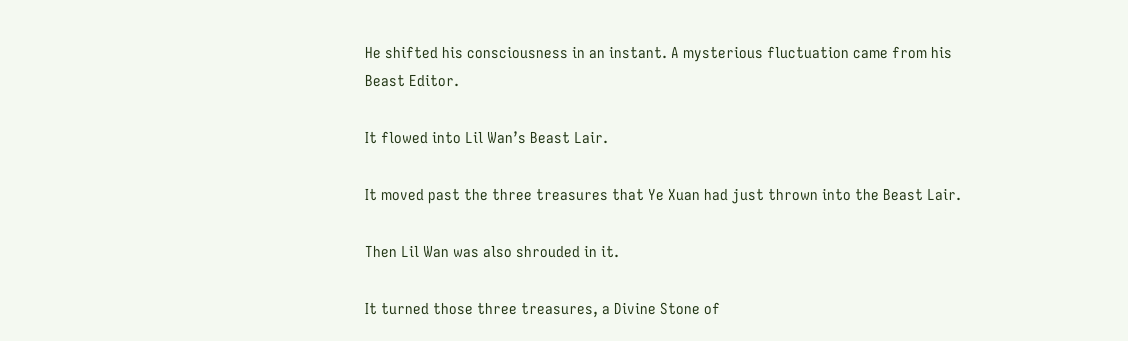He shifted his consciousness in an instant. A mysterious fluctuation came from his Beast Editor.

It flowed into Lil Wan’s Beast Lair.

It moved past the three treasures that Ye Xuan had just thrown into the Beast Lair.

Then Lil Wan was also shrouded in it.

It turned those three treasures, a Divine Stone of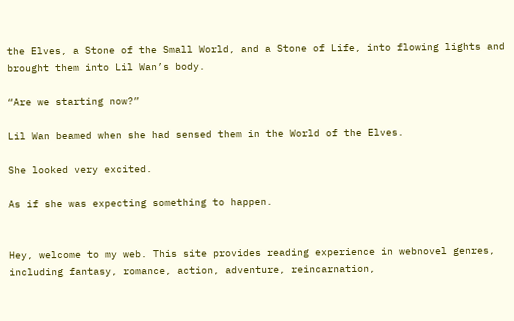the Elves, a Stone of the Small World, and a Stone of Life, into flowing lights and brought them into Lil Wan’s body.

“Are we starting now?”

Lil Wan beamed when she had sensed them in the World of the Elves.

She looked very excited.

As if she was expecting something to happen.


Hey, welcome to my web. This site provides reading experience in webnovel genres, including fantasy, romance, action, adventure, reincarnation,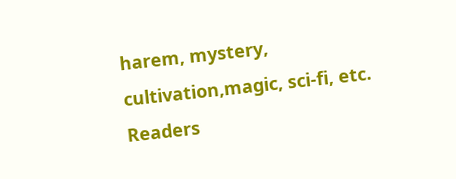harem, mystery, cultivation,magic, sci-fi, etc. Readers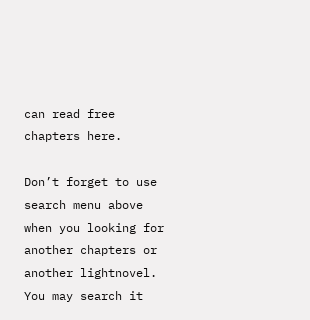can read free chapters here.

Don’t forget to use search menu above when you looking for another chapters or another lightnovel. You may search it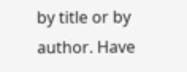by title or by author. Have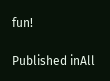fun!

Published inAll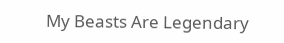My Beasts Are Legendary